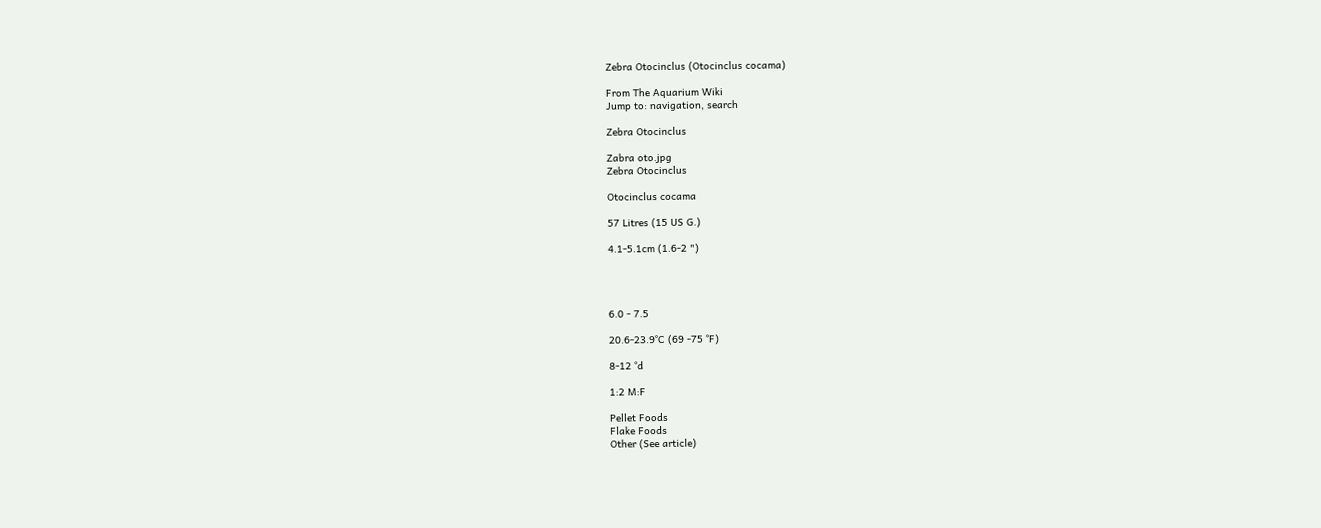Zebra Otocinclus (Otocinclus cocama)

From The Aquarium Wiki
Jump to: navigation, search

Zebra Otocinclus

Zabra oto.jpg
Zebra Otocinclus

Otocinclus cocama

57 Litres (15 US G.)

4.1-5.1cm (1.6-2 ")




6.0 - 7.5

20.6-23.9°C (69 -75 °F)

8-12 °d

1:2 M:F

Pellet Foods
Flake Foods
Other (See article)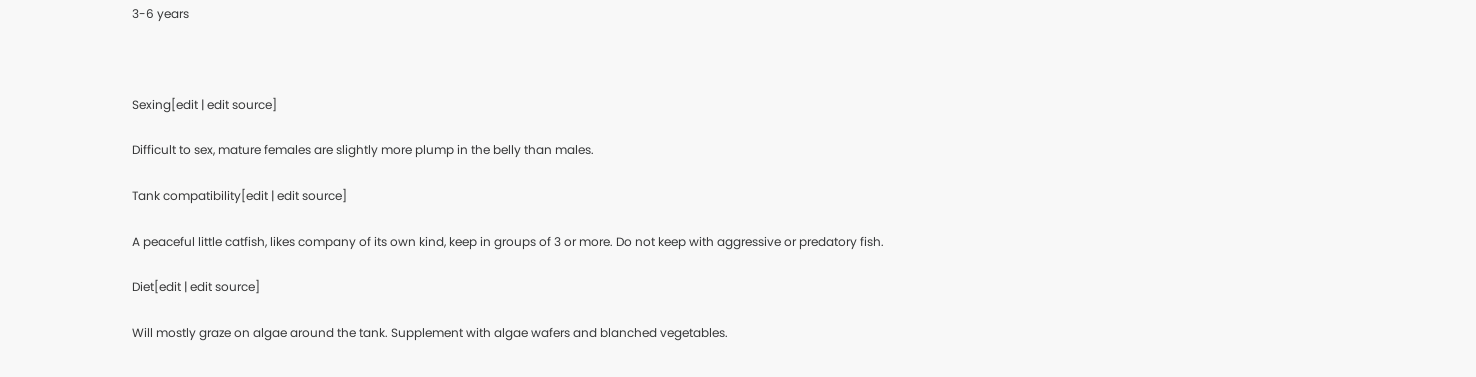3-6 years



Sexing[edit | edit source]

Difficult to sex, mature females are slightly more plump in the belly than males.

Tank compatibility[edit | edit source]

A peaceful little catfish, likes company of its own kind, keep in groups of 3 or more. Do not keep with aggressive or predatory fish.

Diet[edit | edit source]

Will mostly graze on algae around the tank. Supplement with algae wafers and blanched vegetables.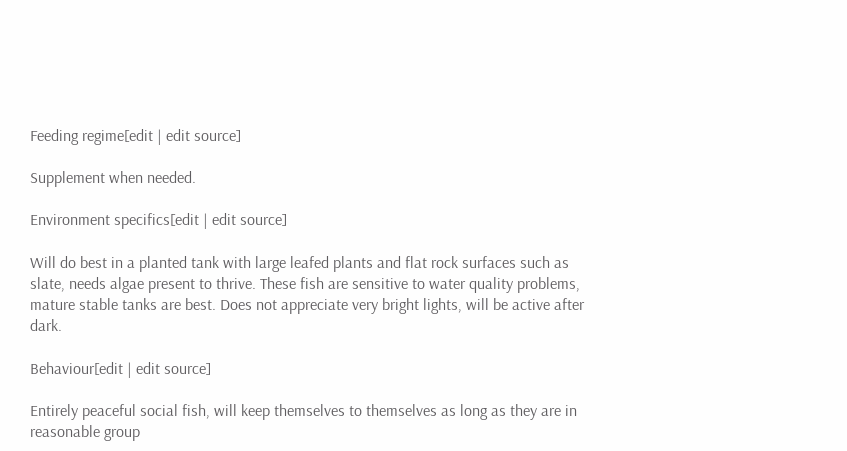Feeding regime[edit | edit source]

Supplement when needed.

Environment specifics[edit | edit source]

Will do best in a planted tank with large leafed plants and flat rock surfaces such as slate, needs algae present to thrive. These fish are sensitive to water quality problems, mature stable tanks are best. Does not appreciate very bright lights, will be active after dark.

Behaviour[edit | edit source]

Entirely peaceful social fish, will keep themselves to themselves as long as they are in reasonable group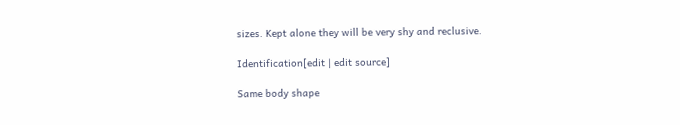sizes. Kept alone they will be very shy and reclusive.

Identification[edit | edit source]

Same body shape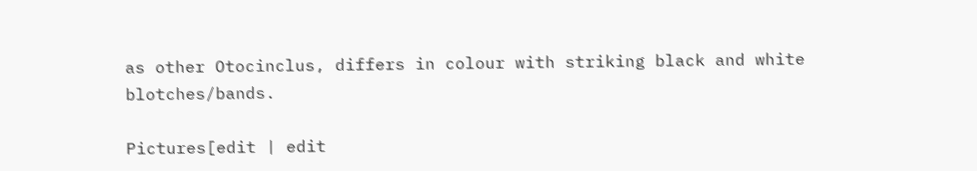as other Otocinclus, differs in colour with striking black and white blotches/bands.

Pictures[edit | edit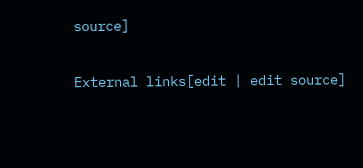source]

External links[edit | edit source]